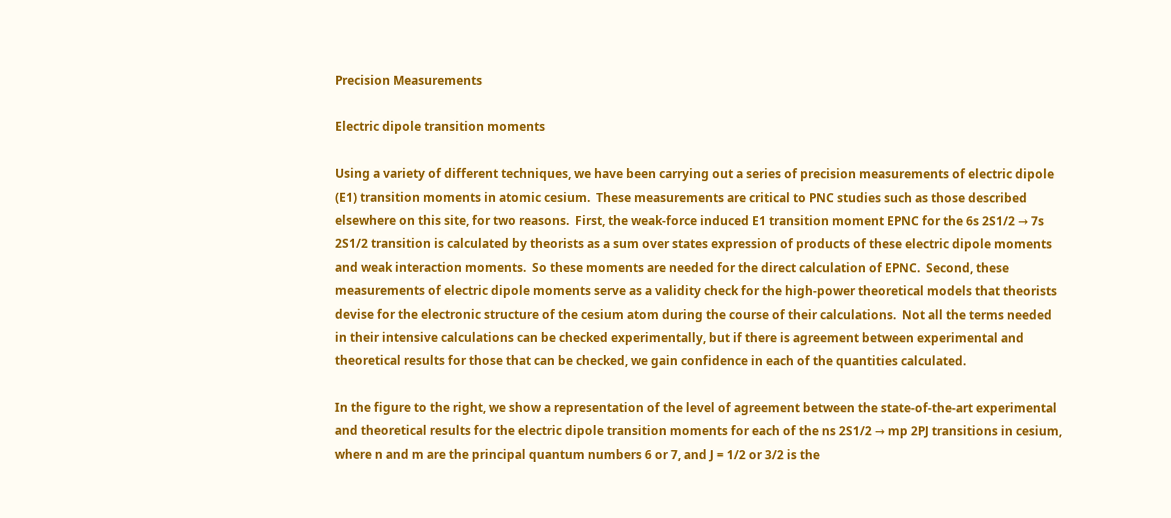Precision Measurements

Electric dipole transition moments

Using a variety of different techniques, we have been carrying out a series of precision measurements of electric dipole (E1) transition moments in atomic cesium.  These measurements are critical to PNC studies such as those described elsewhere on this site, for two reasons.  First, the weak-force induced E1 transition moment EPNC for the 6s 2S1/2 → 7s 2S1/2 transition is calculated by theorists as a sum over states expression of products of these electric dipole moments and weak interaction moments.  So these moments are needed for the direct calculation of EPNC.  Second, these measurements of electric dipole moments serve as a validity check for the high-power theoretical models that theorists devise for the electronic structure of the cesium atom during the course of their calculations.  Not all the terms needed in their intensive calculations can be checked experimentally, but if there is agreement between experimental and theoretical results for those that can be checked, we gain confidence in each of the quantities calculated.

In the figure to the right, we show a representation of the level of agreement between the state-of-the-art experimental and theoretical results for the electric dipole transition moments for each of the ns 2S1/2 → mp 2PJ transitions in cesium, where n and m are the principal quantum numbers 6 or 7, and J = 1/2 or 3/2 is the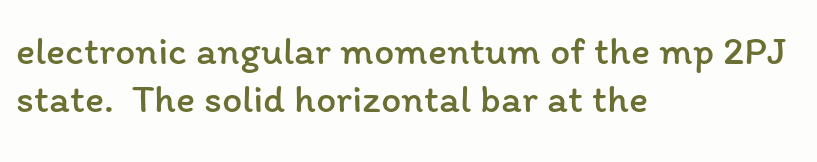electronic angular momentum of the mp 2PJ state.  The solid horizontal bar at the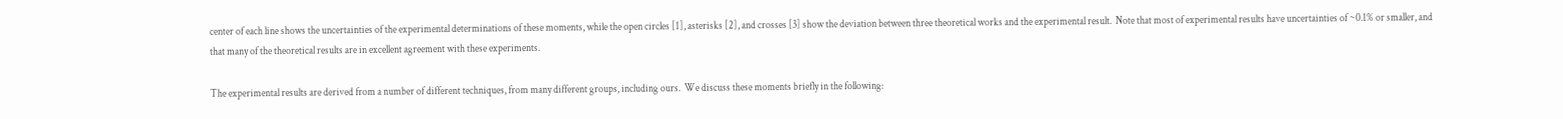center of each line shows the uncertainties of the experimental determinations of these moments, while the open circles [1], asterisks [2], and crosses [3] show the deviation between three theoretical works and the experimental result.  Note that most of experimental results have uncertainties of ~0.1% or smaller, and that many of the theoretical results are in excellent agreement with these experiments.

The experimental results are derived from a number of different techniques, from many different groups, including ours.  We discuss these moments briefly in the following: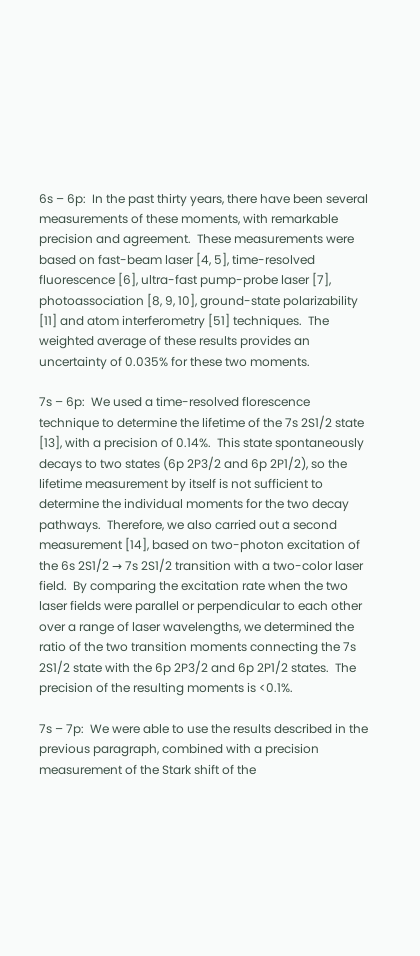6s – 6p:  In the past thirty years, there have been several measurements of these moments, with remarkable precision and agreement.  These measurements were based on fast-beam laser [4, 5], time-resolved fluorescence [6], ultra-fast pump-probe laser [7], photoassociation [8, 9, 10], ground-state polarizability [11] and atom interferometry [51] techniques.  The weighted average of these results provides an uncertainty of 0.035% for these two moments.

7s – 6p:  We used a time-resolved florescence technique to determine the lifetime of the 7s 2S1/2 state [13], with a precision of 0.14%.  This state spontaneously decays to two states (6p 2P3/2 and 6p 2P1/2), so the lifetime measurement by itself is not sufficient to determine the individual moments for the two decay pathways.  Therefore, we also carried out a second measurement [14], based on two-photon excitation of the 6s 2S1/2 → 7s 2S1/2 transition with a two-color laser field.  By comparing the excitation rate when the two laser fields were parallel or perpendicular to each other over a range of laser wavelengths, we determined the ratio of the two transition moments connecting the 7s 2S1/2 state with the 6p 2P3/2 and 6p 2P1/2 states.  The precision of the resulting moments is <0.1%.

7s – 7p:  We were able to use the results described in the previous paragraph, combined with a precision measurement of the Stark shift of the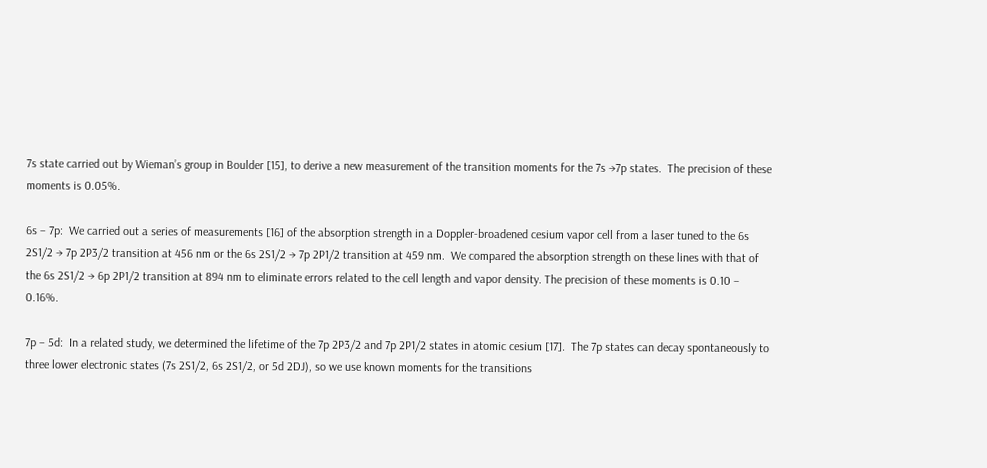7s state carried out by Wieman’s group in Boulder [15], to derive a new measurement of the transition moments for the 7s →7p states.  The precision of these moments is 0.05%.

6s – 7p:  We carried out a series of measurements [16] of the absorption strength in a Doppler-broadened cesium vapor cell from a laser tuned to the 6s 2S1/2 → 7p 2P3/2 transition at 456 nm or the 6s 2S1/2 → 7p 2P1/2 transition at 459 nm.  We compared the absorption strength on these lines with that of the 6s 2S1/2 → 6p 2P1/2 transition at 894 nm to eliminate errors related to the cell length and vapor density. The precision of these moments is 0.10 – 0.16%.

7p – 5d:  In a related study, we determined the lifetime of the 7p 2P3/2 and 7p 2P1/2 states in atomic cesium [17].  The 7p states can decay spontaneously to three lower electronic states (7s 2S1/2, 6s 2S1/2, or 5d 2DJ), so we use known moments for the transitions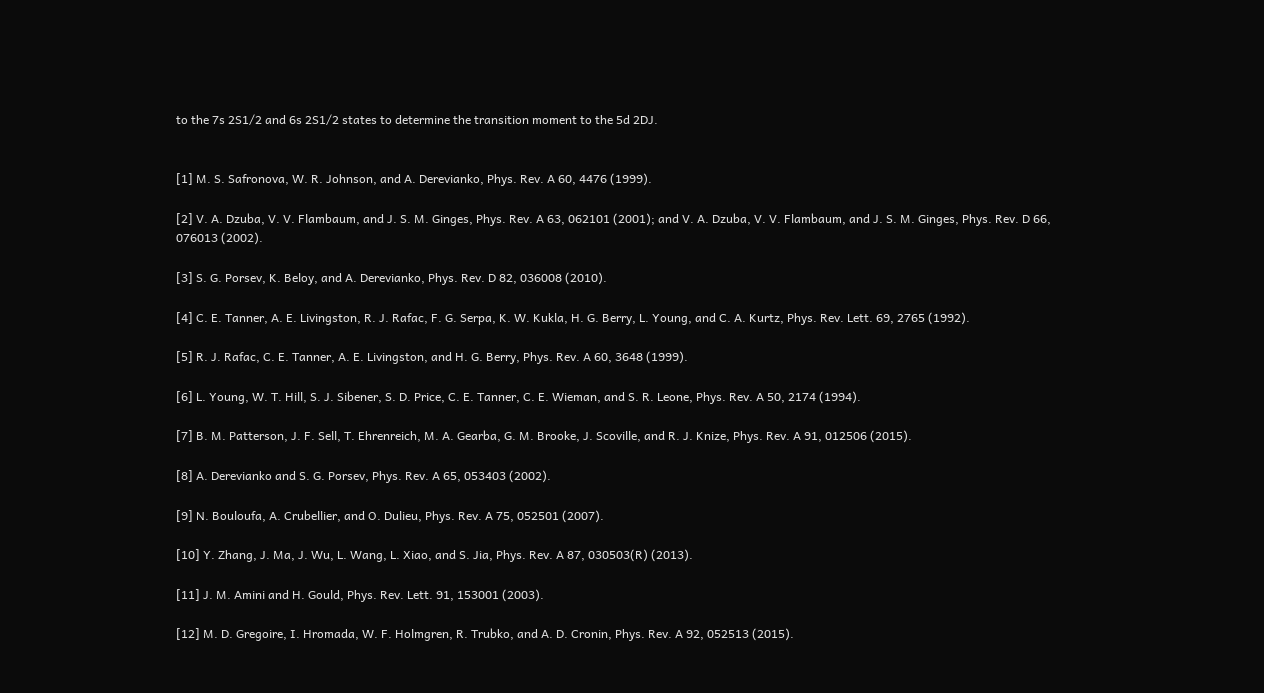to the 7s 2S1/2 and 6s 2S1/2 states to determine the transition moment to the 5d 2DJ.


[1] M. S. Safronova, W. R. Johnson, and A. Derevianko, Phys. Rev. A 60, 4476 (1999).

[2] V. A. Dzuba, V. V. Flambaum, and J. S. M. Ginges, Phys. Rev. A 63, 062101 (2001); and V. A. Dzuba, V. V. Flambaum, and J. S. M. Ginges, Phys. Rev. D 66, 076013 (2002).

[3] S. G. Porsev, K. Beloy, and A. Derevianko, Phys. Rev. D 82, 036008 (2010).

[4] C. E. Tanner, A. E. Livingston, R. J. Rafac, F. G. Serpa, K. W. Kukla, H. G. Berry, L. Young, and C. A. Kurtz, Phys. Rev. Lett. 69, 2765 (1992).

[5] R. J. Rafac, C. E. Tanner, A. E. Livingston, and H. G. Berry, Phys. Rev. A 60, 3648 (1999).

[6] L. Young, W. T. Hill, S. J. Sibener, S. D. Price, C. E. Tanner, C. E. Wieman, and S. R. Leone, Phys. Rev. A 50, 2174 (1994).

[7] B. M. Patterson, J. F. Sell, T. Ehrenreich, M. A. Gearba, G. M. Brooke, J. Scoville, and R. J. Knize, Phys. Rev. A 91, 012506 (2015).

[8] A. Derevianko and S. G. Porsev, Phys. Rev. A 65, 053403 (2002).

[9] N. Bouloufa, A. Crubellier, and O. Dulieu, Phys. Rev. A 75, 052501 (2007).

[10] Y. Zhang, J. Ma, J. Wu, L. Wang, L. Xiao, and S. Jia, Phys. Rev. A 87, 030503(R) (2013).

[11] J. M. Amini and H. Gould, Phys. Rev. Lett. 91, 153001 (2003).

[12] M. D. Gregoire, I. Hromada, W. F. Holmgren, R. Trubko, and A. D. Cronin, Phys. Rev. A 92, 052513 (2015).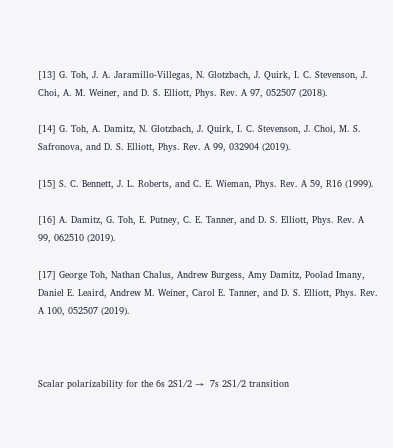[13] G. Toh, J. A. Jaramillo-Villegas, N. Glotzbach, J. Quirk, I. C. Stevenson, J. Choi, A. M. Weiner, and D. S. Elliott, Phys. Rev. A 97, 052507 (2018).

[14] G. Toh, A. Damitz, N. Glotzbach, J. Quirk, I. C. Stevenson, J. Choi, M. S. Safronova, and D. S. Elliott, Phys. Rev. A 99, 032904 (2019).

[15] S. C. Bennett, J. L. Roberts, and C. E. Wieman, Phys. Rev. A 59, R16 (1999).

[16] A. Damitz, G. Toh, E. Putney, C. E. Tanner, and D. S. Elliott, Phys. Rev. A 99, 062510 (2019).

[17] George Toh, Nathan Chalus, Andrew Burgess, Amy Damitz, Poolad Imany, Daniel E. Leaird, Andrew M. Weiner, Carol E. Tanner, and D. S. Elliott, Phys. Rev. A 100, 052507 (2019).



Scalar polarizability for the 6s 2S1/2 →  7s 2S1/2 transition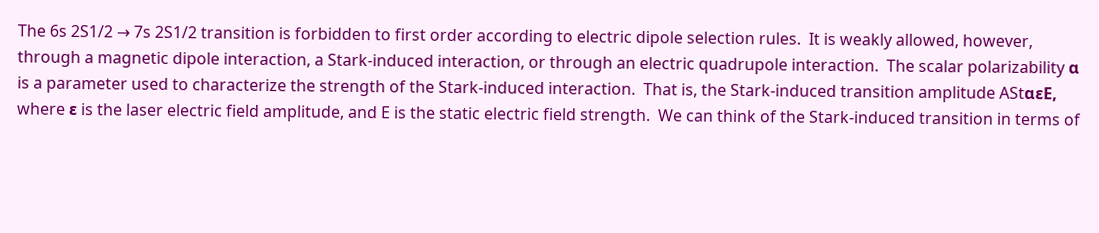The 6s 2S1/2 → 7s 2S1/2 transition is forbidden to first order according to electric dipole selection rules.  It is weakly allowed, however, through a magnetic dipole interaction, a Stark-induced interaction, or through an electric quadrupole interaction.  The scalar polarizability α is a parameter used to characterize the strength of the Stark-induced interaction.  That is, the Stark-induced transition amplitude AStαεE, where ε is the laser electric field amplitude, and E is the static electric field strength.  We can think of the Stark-induced transition in terms of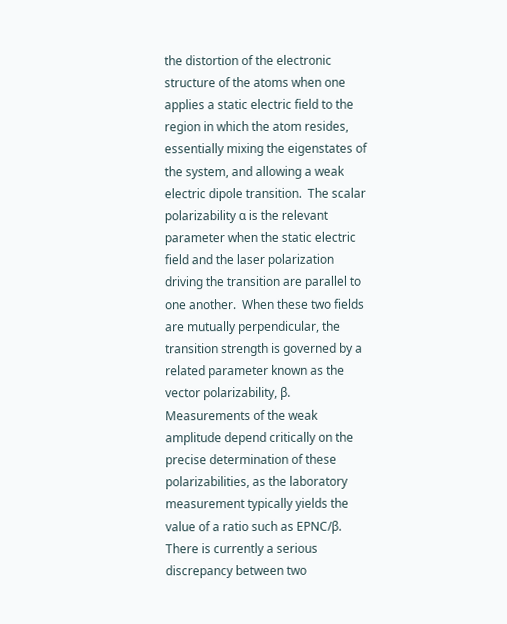the distortion of the electronic structure of the atoms when one applies a static electric field to the region in which the atom resides, essentially mixing the eigenstates of the system, and allowing a weak electric dipole transition.  The scalar polarizability α is the relevant parameter when the static electric field and the laser polarization driving the transition are parallel to one another.  When these two fields are mutually perpendicular, the transition strength is governed by a related parameter known as the vector polarizability, β.  Measurements of the weak amplitude depend critically on the precise determination of these polarizabilities, as the laboratory measurement typically yields the value of a ratio such as EPNC/β.  There is currently a serious discrepancy between two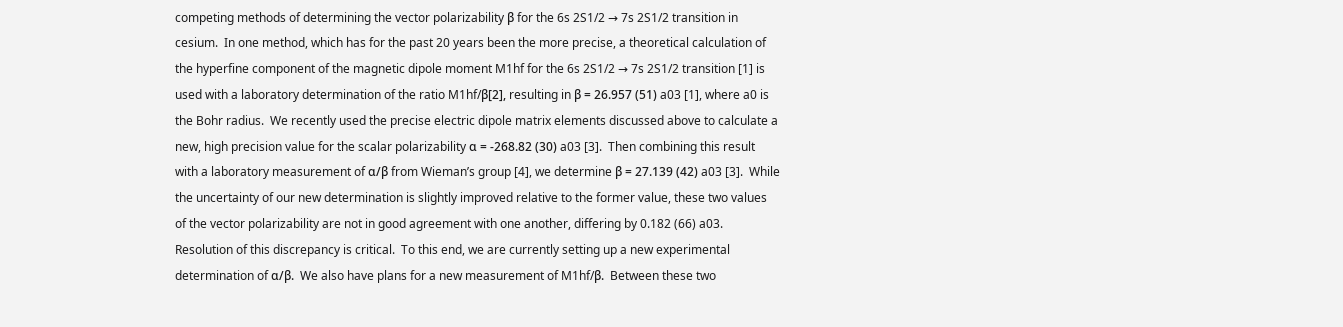competing methods of determining the vector polarizability β for the 6s 2S1/2 → 7s 2S1/2 transition in cesium.  In one method, which has for the past 20 years been the more precise, a theoretical calculation of the hyperfine component of the magnetic dipole moment M1hf for the 6s 2S1/2 → 7s 2S1/2 transition [1] is used with a laboratory determination of the ratio M1hf/β[2], resulting in β = 26.957 (51) a03 [1], where a0 is the Bohr radius.  We recently used the precise electric dipole matrix elements discussed above to calculate a new, high precision value for the scalar polarizability α = -268.82 (30) a03 [3].  Then combining this result with a laboratory measurement of α/β from Wieman’s group [4], we determine β = 27.139 (42) a03 [3].  While the uncertainty of our new determination is slightly improved relative to the former value, these two values of the vector polarizability are not in good agreement with one another, differing by 0.182 (66) a03.  Resolution of this discrepancy is critical.  To this end, we are currently setting up a new experimental determination of α/β.  We also have plans for a new measurement of M1hf/β.  Between these two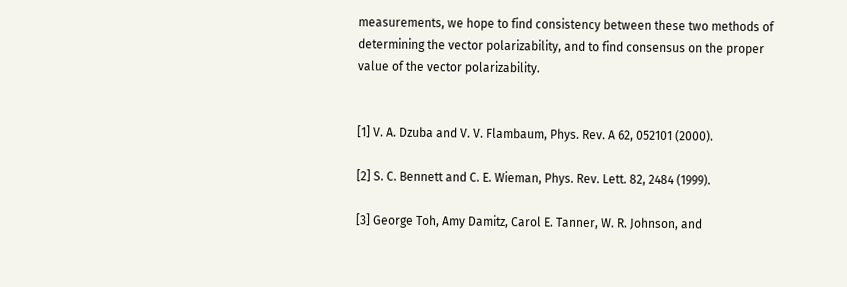measurements, we hope to find consistency between these two methods of determining the vector polarizability, and to find consensus on the proper value of the vector polarizability.


[1] V. A. Dzuba and V. V. Flambaum, Phys. Rev. A 62, 052101 (2000).

[2] S. C. Bennett and C. E. Wieman, Phys. Rev. Lett. 82, 2484 (1999).

[3] George Toh, Amy Damitz, Carol E. Tanner, W. R. Johnson, and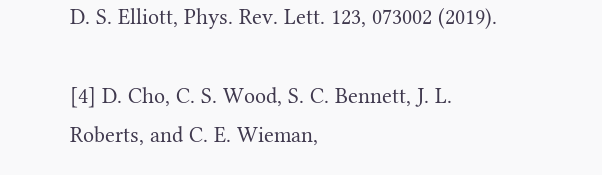D. S. Elliott, Phys. Rev. Lett. 123, 073002 (2019).

[4] D. Cho, C. S. Wood, S. C. Bennett, J. L. Roberts, and C. E. Wieman,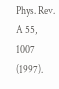Phys. Rev. A 55, 1007 (1997).